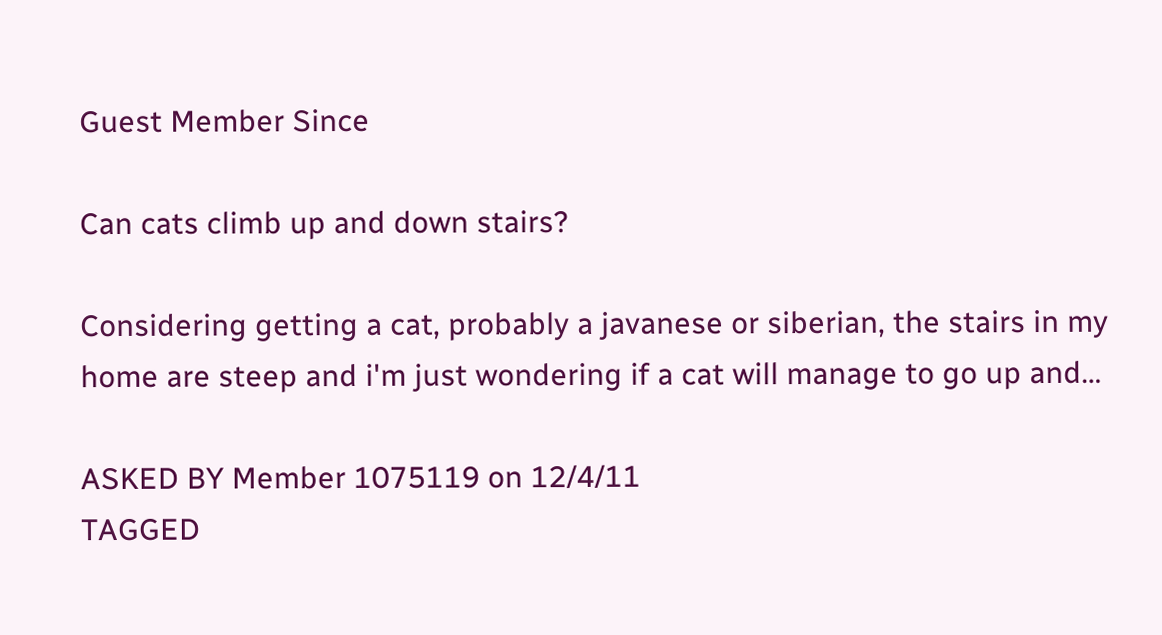Guest Member Since

Can cats climb up and down stairs?

Considering getting a cat, probably a javanese or siberian, the stairs in my home are steep and i'm just wondering if a cat will manage to go up and…

ASKED BY Member 1075119 on 12/4/11
TAGGED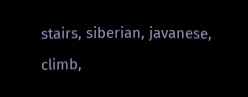stairs, siberian, javanese, climb,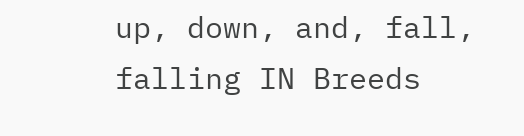up, down, and, fall, falling IN Breeds